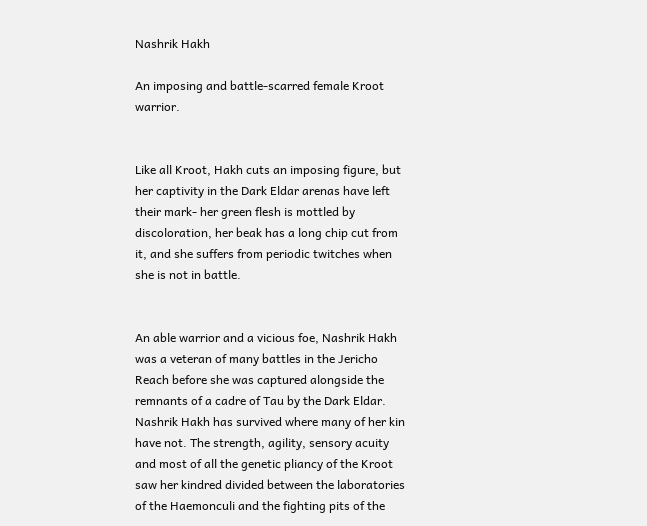Nashrik Hakh

An imposing and battle-scarred female Kroot warrior.


Like all Kroot, Hakh cuts an imposing figure, but her captivity in the Dark Eldar arenas have left their mark- her green flesh is mottled by discoloration, her beak has a long chip cut from it, and she suffers from periodic twitches when she is not in battle.


An able warrior and a vicious foe, Nashrik Hakh was a veteran of many battles in the Jericho Reach before she was captured alongside the remnants of a cadre of Tau by the Dark Eldar. Nashrik Hakh has survived where many of her kin have not. The strength, agility, sensory acuity and most of all the genetic pliancy of the Kroot saw her kindred divided between the laboratories of the Haemonculi and the fighting pits of the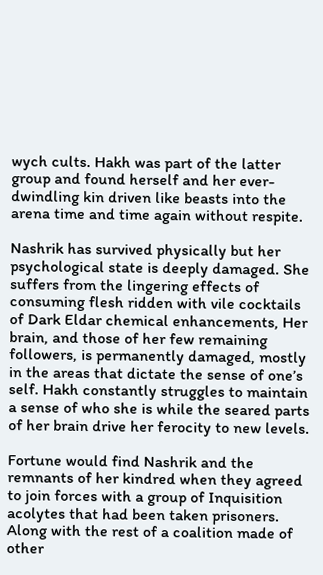wych cults. Hakh was part of the latter group and found herself and her ever-dwindling kin driven like beasts into the arena time and time again without respite.

Nashrik has survived physically but her psychological state is deeply damaged. She suffers from the lingering effects of consuming flesh ridden with vile cocktails of Dark Eldar chemical enhancements, Her brain, and those of her few remaining followers, is permanently damaged, mostly in the areas that dictate the sense of one’s self. Hakh constantly struggles to maintain a sense of who she is while the seared parts of her brain drive her ferocity to new levels.

Fortune would find Nashrik and the remnants of her kindred when they agreed to join forces with a group of Inquisition acolytes that had been taken prisoners. Along with the rest of a coalition made of other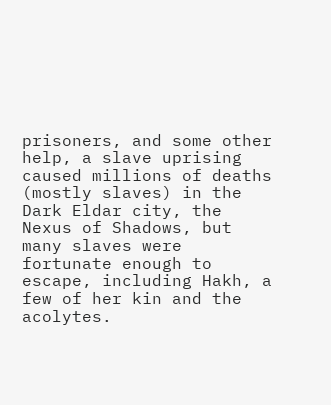prisoners, and some other help, a slave uprising caused millions of deaths (mostly slaves) in the Dark Eldar city, the Nexus of Shadows, but many slaves were fortunate enough to escape, including Hakh, a few of her kin and the acolytes.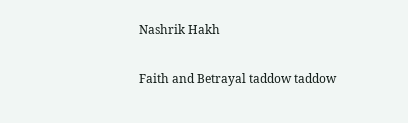Nashrik Hakh

Faith and Betrayal taddow taddow